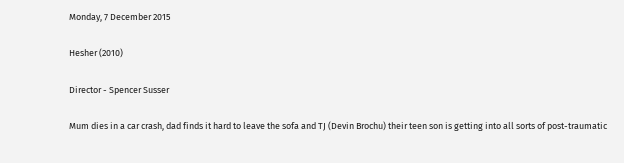Monday, 7 December 2015

Hesher (2010)

Director - Spencer Susser

Mum dies in a car crash, dad finds it hard to leave the sofa and TJ (Devin Brochu) their teen son is getting into all sorts of post-traumatic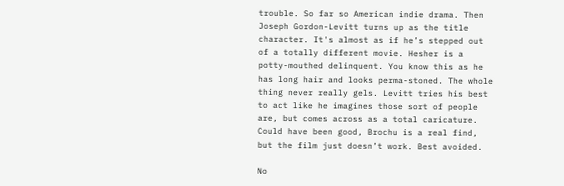trouble. So far so American indie drama. Then Joseph Gordon-Levitt turns up as the title character. It's almost as if he’s stepped out of a totally different movie. Hesher is a potty-mouthed delinquent. You know this as he has long hair and looks perma-stoned. The whole thing never really gels. Levitt tries his best to act like he imagines those sort of people are, but comes across as a total caricature. Could have been good, Brochu is a real find, but the film just doesn’t work. Best avoided.

No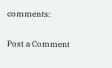comments:

Post a Comment